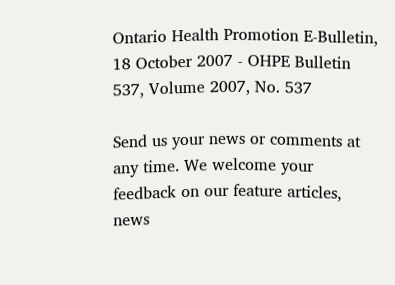Ontario Health Promotion E-Bulletin, 18 October 2007 - OHPE Bulletin 537, Volume 2007, No. 537

Send us your news or comments at any time. We welcome your feedback on our feature articles, news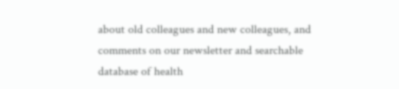about old colleagues and new colleagues, and comments on our newsletter and searchable database of health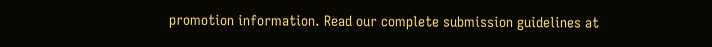promotion information. Read our complete submission guidelines at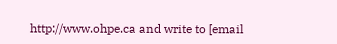http://www.ohpe.ca and write to [email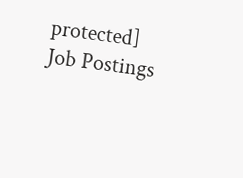protected]
Job Postings